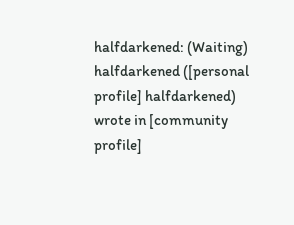halfdarkened: (Waiting)
halfdarkened ([personal profile] halfdarkened) wrote in [community profile]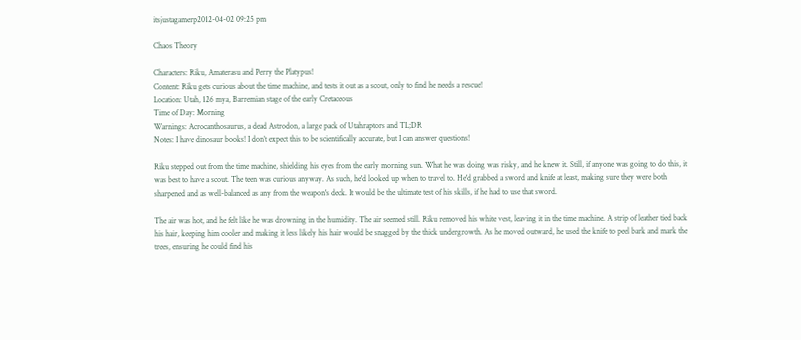itsjustagamerp2012-04-02 09:25 pm

Chaos Theory

Characters: Riku, Amaterasu and Perry the Platypus!
Content: Riku gets curious about the time machine, and tests it out as a scout, only to find he needs a rescue!
Location: Utah, 126 mya, Barremian stage of the early Cretaceous
Time of Day: Morning
Warnings: Acrocanthosaurus, a dead Astrodon, a large pack of Utahraptors and TL;DR
Notes: I have dinosaur books! I don’t expect this to be scientifically accurate, but I can answer questions!

Riku stepped out from the time machine, shielding his eyes from the early morning sun. What he was doing was risky, and he knew it. Still, if anyone was going to do this, it was best to have a scout. The teen was curious anyway. As such, he'd looked up when to travel to. He'd grabbed a sword and knife at least, making sure they were both sharpened and as well-balanced as any from the weapon's deck. It would be the ultimate test of his skills, if he had to use that sword.

The air was hot, and he felt like he was drowning in the humidity. The air seemed still. Riku removed his white vest, leaving it in the time machine. A strip of leather tied back his hair, keeping him cooler and making it less likely his hair would be snagged by the thick undergrowth. As he moved outward, he used the knife to peel bark and mark the trees, ensuring he could find his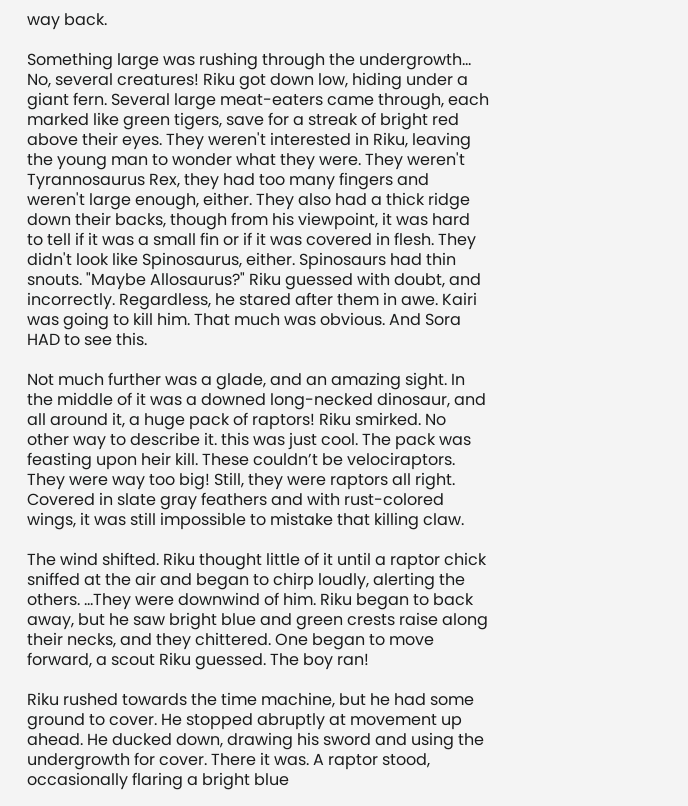way back.

Something large was rushing through the undergrowth... No, several creatures! Riku got down low, hiding under a giant fern. Several large meat-eaters came through, each marked like green tigers, save for a streak of bright red above their eyes. They weren't interested in Riku, leaving the young man to wonder what they were. They weren't Tyrannosaurus Rex, they had too many fingers and weren't large enough, either. They also had a thick ridge down their backs, though from his viewpoint, it was hard to tell if it was a small fin or if it was covered in flesh. They didn't look like Spinosaurus, either. Spinosaurs had thin snouts. "Maybe Allosaurus?" Riku guessed with doubt, and incorrectly. Regardless, he stared after them in awe. Kairi was going to kill him. That much was obvious. And Sora HAD to see this.

Not much further was a glade, and an amazing sight. In the middle of it was a downed long-necked dinosaur, and all around it, a huge pack of raptors! Riku smirked. No other way to describe it. this was just cool. The pack was feasting upon heir kill. These couldn’t be velociraptors. They were way too big! Still, they were raptors all right. Covered in slate gray feathers and with rust-colored wings, it was still impossible to mistake that killing claw.

The wind shifted. Riku thought little of it until a raptor chick sniffed at the air and began to chirp loudly, alerting the others. ...They were downwind of him. Riku began to back away, but he saw bright blue and green crests raise along their necks, and they chittered. One began to move forward, a scout Riku guessed. The boy ran!

Riku rushed towards the time machine, but he had some ground to cover. He stopped abruptly at movement up ahead. He ducked down, drawing his sword and using the undergrowth for cover. There it was. A raptor stood, occasionally flaring a bright blue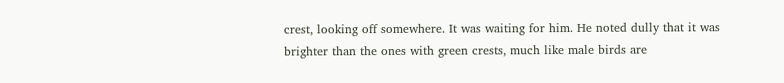crest, looking off somewhere. It was waiting for him. He noted dully that it was brighter than the ones with green crests, much like male birds are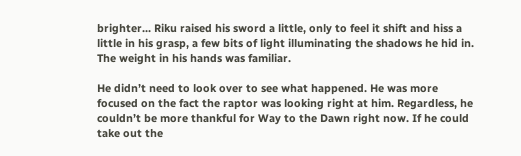brighter... Riku raised his sword a little, only to feel it shift and hiss a little in his grasp, a few bits of light illuminating the shadows he hid in. The weight in his hands was familiar.

He didn’t need to look over to see what happened. He was more focused on the fact the raptor was looking right at him. Regardless, he couldn’t be more thankful for Way to the Dawn right now. If he could take out the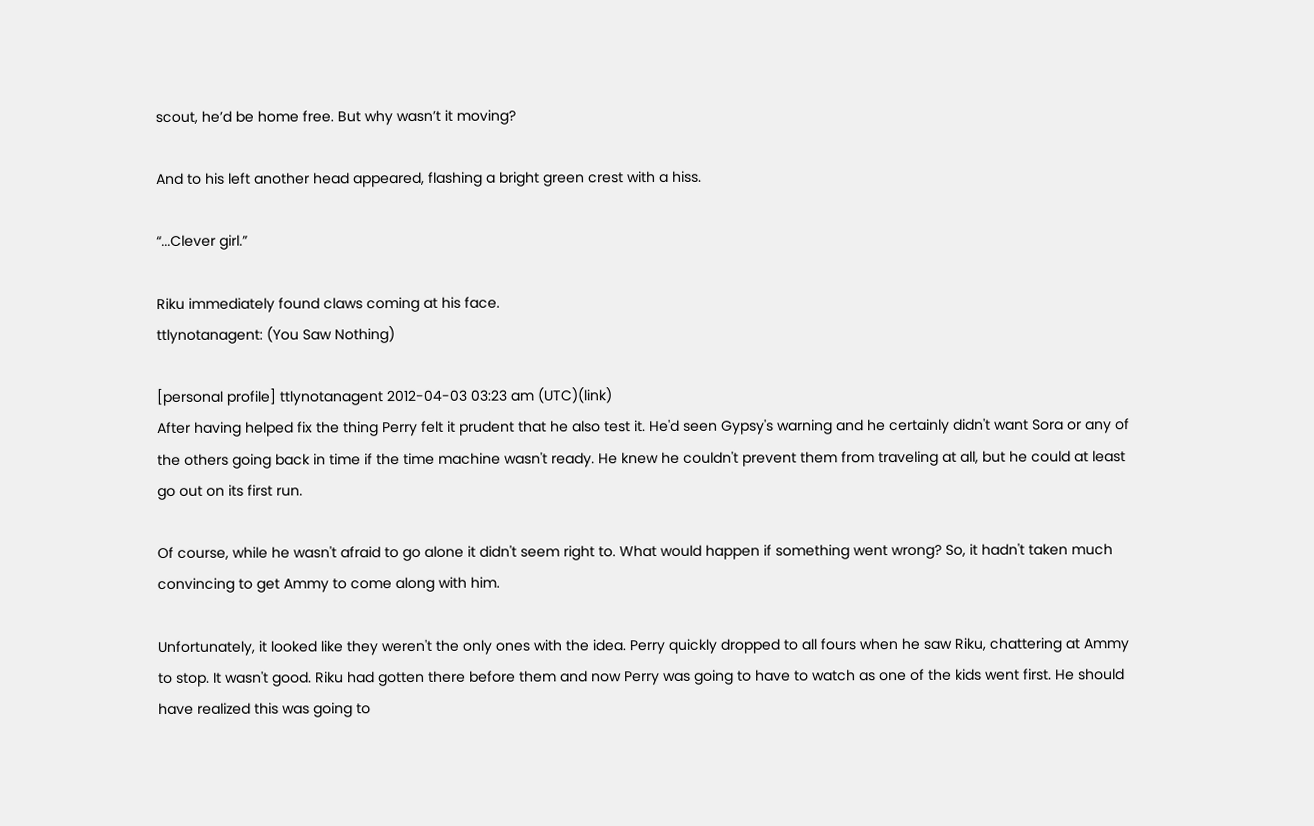scout, he’d be home free. But why wasn’t it moving?

And to his left another head appeared, flashing a bright green crest with a hiss.

“...Clever girl.”

Riku immediately found claws coming at his face.
ttlynotanagent: (You Saw Nothing)

[personal profile] ttlynotanagent 2012-04-03 03:23 am (UTC)(link)
After having helped fix the thing Perry felt it prudent that he also test it. He'd seen Gypsy's warning and he certainly didn't want Sora or any of the others going back in time if the time machine wasn't ready. He knew he couldn't prevent them from traveling at all, but he could at least go out on its first run.

Of course, while he wasn't afraid to go alone it didn't seem right to. What would happen if something went wrong? So, it hadn't taken much convincing to get Ammy to come along with him.

Unfortunately, it looked like they weren't the only ones with the idea. Perry quickly dropped to all fours when he saw Riku, chattering at Ammy to stop. It wasn't good. Riku had gotten there before them and now Perry was going to have to watch as one of the kids went first. He should have realized this was going to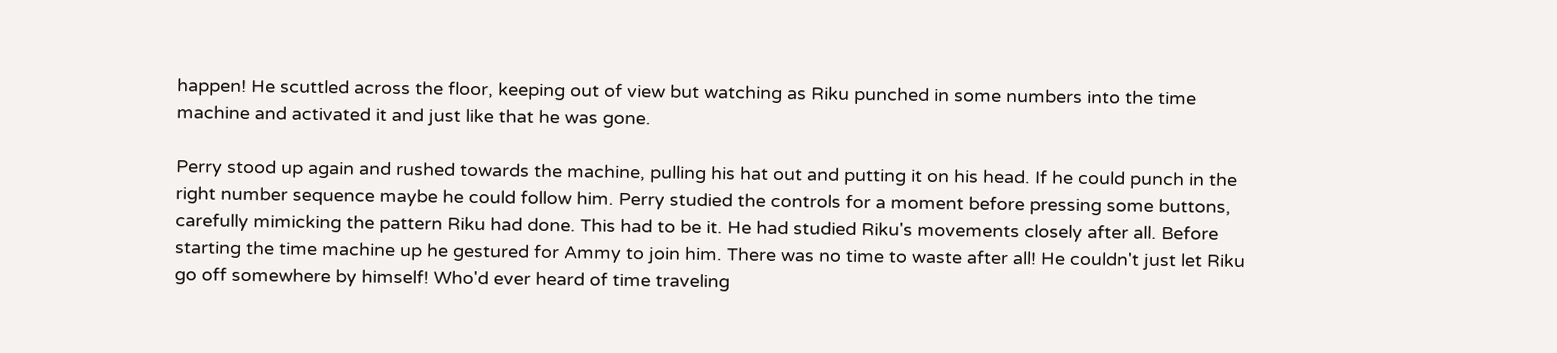happen! He scuttled across the floor, keeping out of view but watching as Riku punched in some numbers into the time machine and activated it and just like that he was gone.

Perry stood up again and rushed towards the machine, pulling his hat out and putting it on his head. If he could punch in the right number sequence maybe he could follow him. Perry studied the controls for a moment before pressing some buttons, carefully mimicking the pattern Riku had done. This had to be it. He had studied Riku's movements closely after all. Before starting the time machine up he gestured for Ammy to join him. There was no time to waste after all! He couldn't just let Riku go off somewhere by himself! Who'd ever heard of time traveling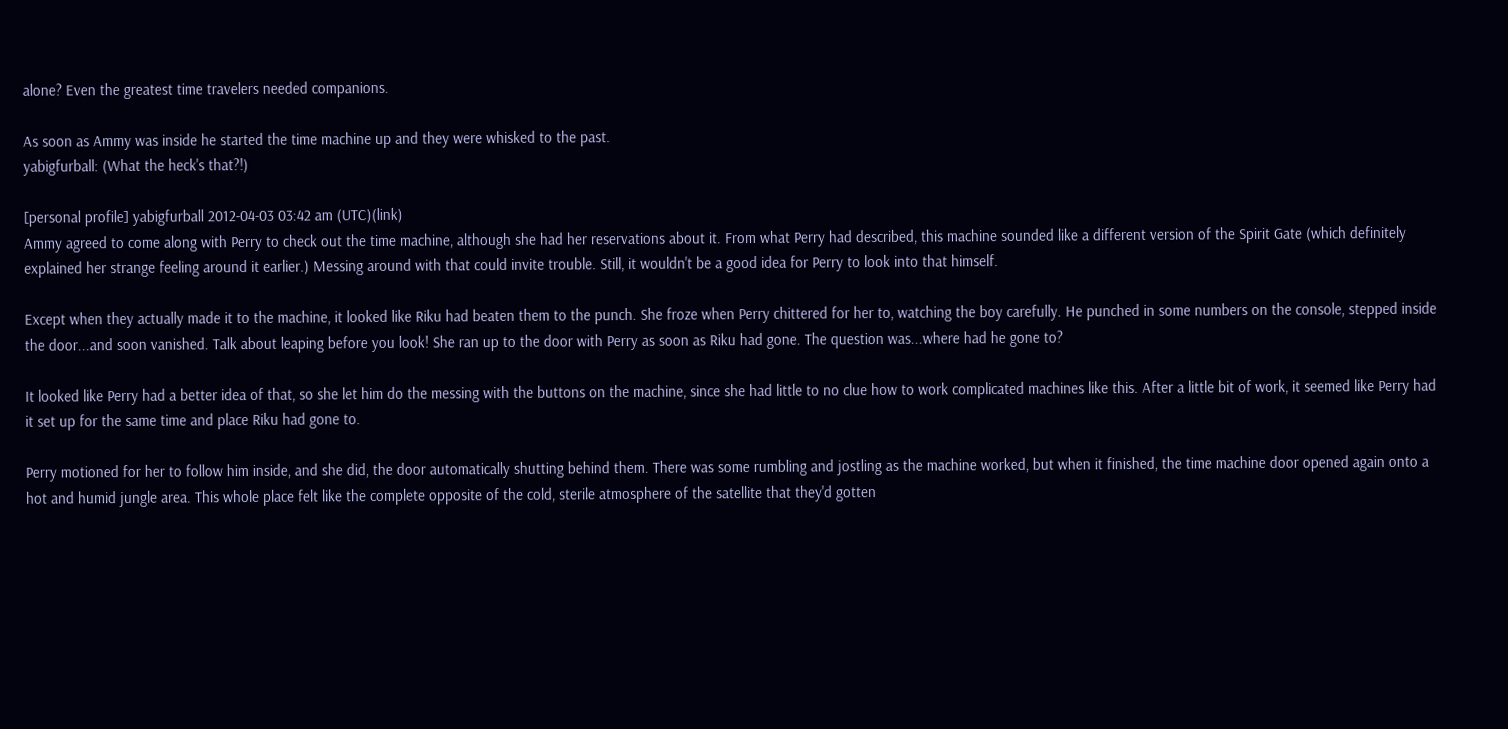alone? Even the greatest time travelers needed companions.

As soon as Ammy was inside he started the time machine up and they were whisked to the past.
yabigfurball: (What the heck's that?!)

[personal profile] yabigfurball 2012-04-03 03:42 am (UTC)(link)
Ammy agreed to come along with Perry to check out the time machine, although she had her reservations about it. From what Perry had described, this machine sounded like a different version of the Spirit Gate (which definitely explained her strange feeling around it earlier.) Messing around with that could invite trouble. Still, it wouldn't be a good idea for Perry to look into that himself.

Except when they actually made it to the machine, it looked like Riku had beaten them to the punch. She froze when Perry chittered for her to, watching the boy carefully. He punched in some numbers on the console, stepped inside the door...and soon vanished. Talk about leaping before you look! She ran up to the door with Perry as soon as Riku had gone. The question was...where had he gone to?

It looked like Perry had a better idea of that, so she let him do the messing with the buttons on the machine, since she had little to no clue how to work complicated machines like this. After a little bit of work, it seemed like Perry had it set up for the same time and place Riku had gone to.

Perry motioned for her to follow him inside, and she did, the door automatically shutting behind them. There was some rumbling and jostling as the machine worked, but when it finished, the time machine door opened again onto a hot and humid jungle area. This whole place felt like the complete opposite of the cold, sterile atmosphere of the satellite that they'd gotten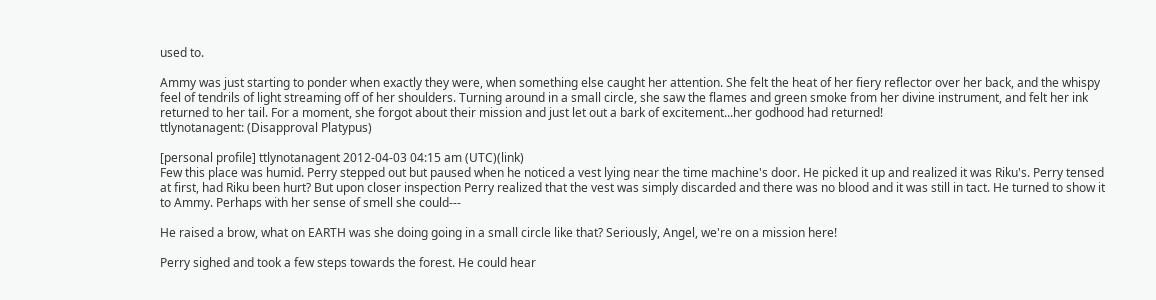used to.

Ammy was just starting to ponder when exactly they were, when something else caught her attention. She felt the heat of her fiery reflector over her back, and the whispy feel of tendrils of light streaming off of her shoulders. Turning around in a small circle, she saw the flames and green smoke from her divine instrument, and felt her ink returned to her tail. For a moment, she forgot about their mission and just let out a bark of excitement...her godhood had returned!
ttlynotanagent: (Disapproval Platypus)

[personal profile] ttlynotanagent 2012-04-03 04:15 am (UTC)(link)
Few this place was humid. Perry stepped out but paused when he noticed a vest lying near the time machine's door. He picked it up and realized it was Riku's. Perry tensed at first, had Riku been hurt? But upon closer inspection Perry realized that the vest was simply discarded and there was no blood and it was still in tact. He turned to show it to Ammy. Perhaps with her sense of smell she could---

He raised a brow, what on EARTH was she doing going in a small circle like that? Seriously, Angel, we're on a mission here!

Perry sighed and took a few steps towards the forest. He could hear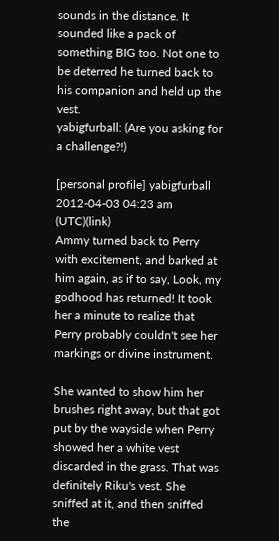sounds in the distance. It sounded like a pack of something BIG too. Not one to be deterred he turned back to his companion and held up the vest.
yabigfurball: (Are you asking for a challenge?!)

[personal profile] yabigfurball 2012-04-03 04:23 am (UTC)(link)
Ammy turned back to Perry with excitement, and barked at him again, as if to say, Look, my godhood has returned! It took her a minute to realize that Perry probably couldn't see her markings or divine instrument.

She wanted to show him her brushes right away, but that got put by the wayside when Perry showed her a white vest discarded in the grass. That was definitely Riku's vest. She sniffed at it, and then sniffed the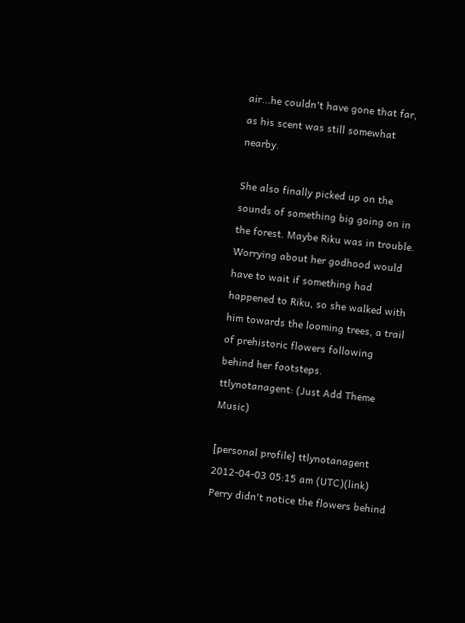air...he couldn't have gone that far, as his scent was still somewhat nearby.

She also finally picked up on the sounds of something big going on in the forest. Maybe Riku was in trouble. Worrying about her godhood would have to wait if something had happened to Riku, so she walked with him towards the looming trees, a trail of prehistoric flowers following behind her footsteps.
ttlynotanagent: (Just Add Theme Music)

[personal profile] ttlynotanagent 2012-04-03 05:15 am (UTC)(link)
Perry didn't notice the flowers behind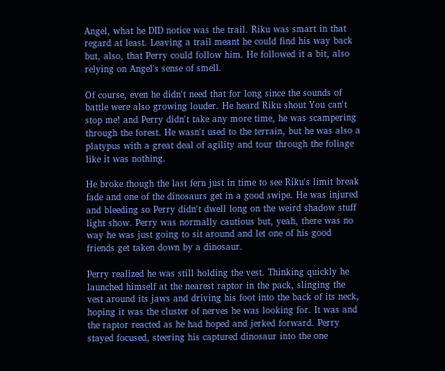Angel, what he DID notice was the trail. Riku was smart in that regard at least. Leaving a trail meant he could find his way back but, also, that Perry could follow him. He followed it a bit, also relying on Angel's sense of smell.

Of course, even he didn't need that for long since the sounds of battle were also growing louder. He heard Riku shout You can't stop me! and Perry didn't take any more time, he was scampering through the forest. He wasn't used to the terrain, but he was also a platypus with a great deal of agility and tour through the foliage like it was nothing.

He broke though the last fern just in time to see Riku's limit break fade and one of the dinosaurs get in a good swipe. He was injured and bleeding so Perry didn't dwell long on the weird shadow stuff light show. Perry was normally cautious but, yeah, there was no way he was just going to sit around and let one of his good friends get taken down by a dinosaur.

Perry realized he was still holding the vest. Thinking quickly he launched himself at the nearest raptor in the pack, slinging the vest around its jaws and driving his foot into the back of its neck, hoping it was the cluster of nerves he was looking for. It was and the raptor reacted as he had hoped and jerked forward. Perry stayed focused, steering his captured dinosaur into the one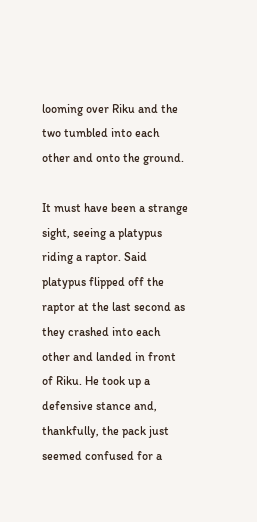looming over Riku and the two tumbled into each other and onto the ground.

It must have been a strange sight, seeing a platypus riding a raptor. Said platypus flipped off the raptor at the last second as they crashed into each other and landed in front of Riku. He took up a defensive stance and, thankfully, the pack just seemed confused for a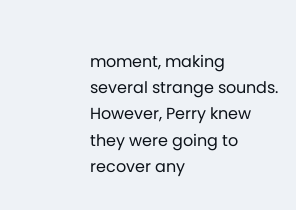moment, making several strange sounds. However, Perry knew they were going to recover any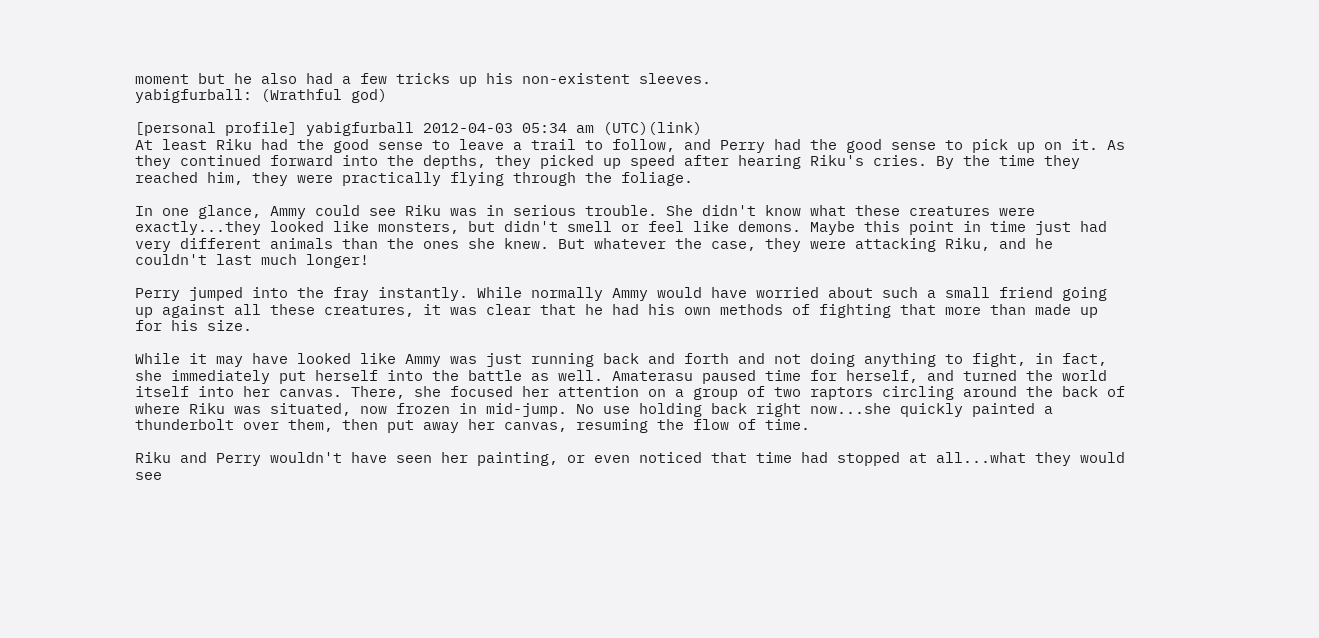moment but he also had a few tricks up his non-existent sleeves.
yabigfurball: (Wrathful god)

[personal profile] yabigfurball 2012-04-03 05:34 am (UTC)(link)
At least Riku had the good sense to leave a trail to follow, and Perry had the good sense to pick up on it. As they continued forward into the depths, they picked up speed after hearing Riku's cries. By the time they reached him, they were practically flying through the foliage.

In one glance, Ammy could see Riku was in serious trouble. She didn't know what these creatures were exactly...they looked like monsters, but didn't smell or feel like demons. Maybe this point in time just had very different animals than the ones she knew. But whatever the case, they were attacking Riku, and he couldn't last much longer!

Perry jumped into the fray instantly. While normally Ammy would have worried about such a small friend going up against all these creatures, it was clear that he had his own methods of fighting that more than made up for his size.

While it may have looked like Ammy was just running back and forth and not doing anything to fight, in fact, she immediately put herself into the battle as well. Amaterasu paused time for herself, and turned the world itself into her canvas. There, she focused her attention on a group of two raptors circling around the back of where Riku was situated, now frozen in mid-jump. No use holding back right now...she quickly painted a thunderbolt over them, then put away her canvas, resuming the flow of time.

Riku and Perry wouldn't have seen her painting, or even noticed that time had stopped at all...what they would see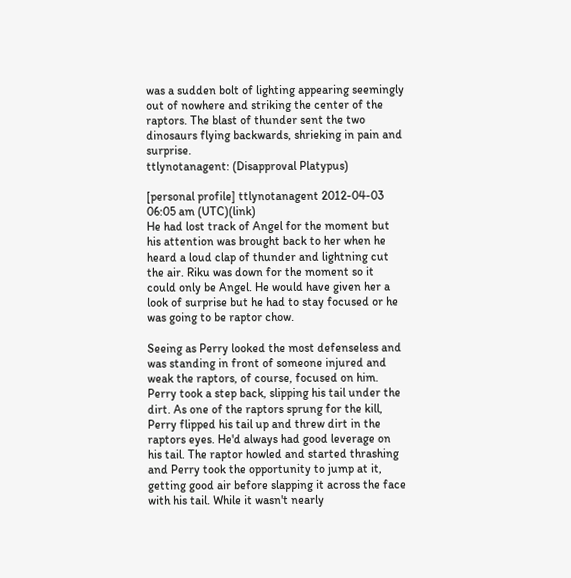was a sudden bolt of lighting appearing seemingly out of nowhere and striking the center of the raptors. The blast of thunder sent the two dinosaurs flying backwards, shrieking in pain and surprise.
ttlynotanagent: (Disapproval Platypus)

[personal profile] ttlynotanagent 2012-04-03 06:05 am (UTC)(link)
He had lost track of Angel for the moment but his attention was brought back to her when he heard a loud clap of thunder and lightning cut the air. Riku was down for the moment so it could only be Angel. He would have given her a look of surprise but he had to stay focused or he was going to be raptor chow.

Seeing as Perry looked the most defenseless and was standing in front of someone injured and weak the raptors, of course, focused on him. Perry took a step back, slipping his tail under the dirt. As one of the raptors sprung for the kill, Perry flipped his tail up and threw dirt in the raptors eyes. He'd always had good leverage on his tail. The raptor howled and started thrashing and Perry took the opportunity to jump at it, getting good air before slapping it across the face with his tail. While it wasn't nearly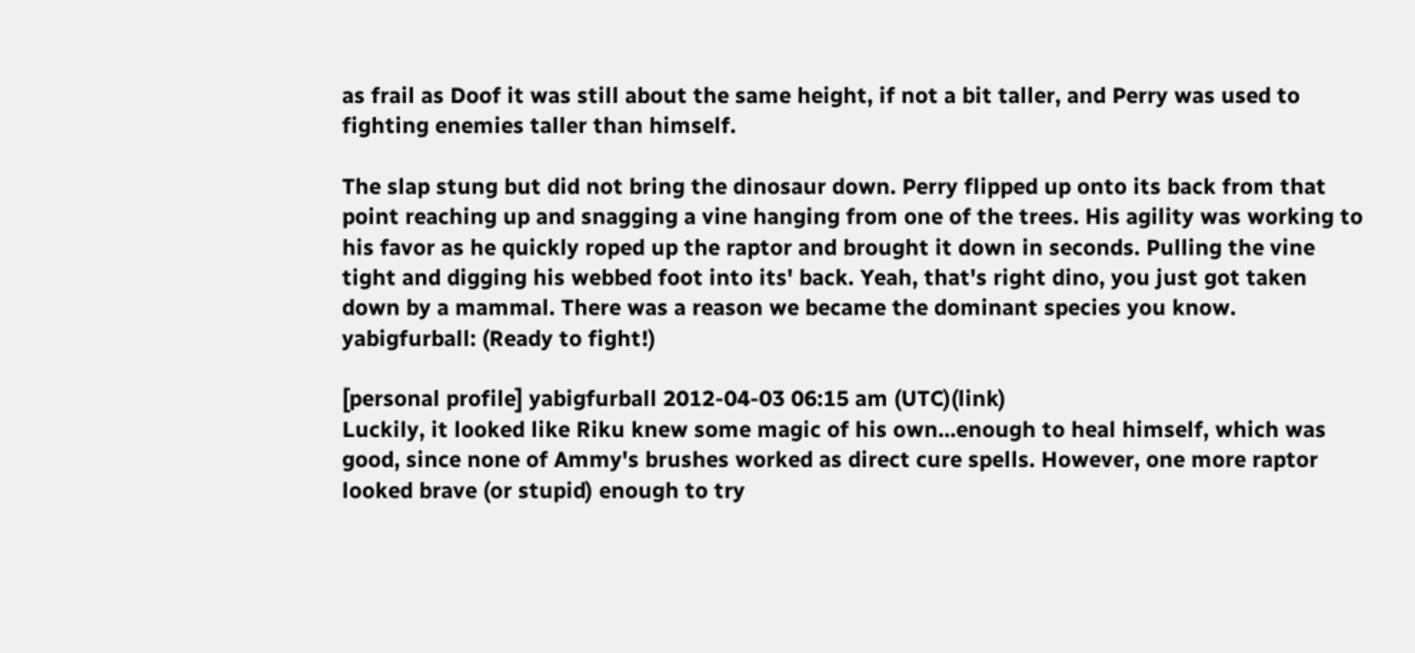as frail as Doof it was still about the same height, if not a bit taller, and Perry was used to fighting enemies taller than himself.

The slap stung but did not bring the dinosaur down. Perry flipped up onto its back from that point reaching up and snagging a vine hanging from one of the trees. His agility was working to his favor as he quickly roped up the raptor and brought it down in seconds. Pulling the vine tight and digging his webbed foot into its' back. Yeah, that's right dino, you just got taken down by a mammal. There was a reason we became the dominant species you know.
yabigfurball: (Ready to fight!)

[personal profile] yabigfurball 2012-04-03 06:15 am (UTC)(link)
Luckily, it looked like Riku knew some magic of his own...enough to heal himself, which was good, since none of Ammy's brushes worked as direct cure spells. However, one more raptor looked brave (or stupid) enough to try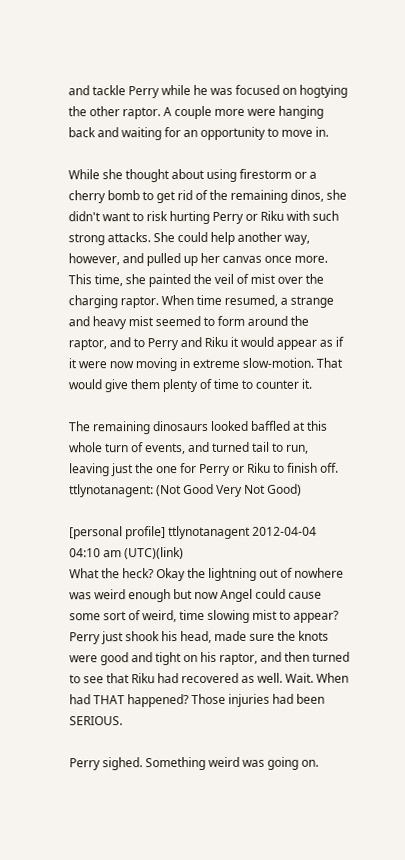and tackle Perry while he was focused on hogtying the other raptor. A couple more were hanging back and waiting for an opportunity to move in.

While she thought about using firestorm or a cherry bomb to get rid of the remaining dinos, she didn't want to risk hurting Perry or Riku with such strong attacks. She could help another way, however, and pulled up her canvas once more. This time, she painted the veil of mist over the charging raptor. When time resumed, a strange and heavy mist seemed to form around the raptor, and to Perry and Riku it would appear as if it were now moving in extreme slow-motion. That would give them plenty of time to counter it.

The remaining dinosaurs looked baffled at this whole turn of events, and turned tail to run, leaving just the one for Perry or Riku to finish off.
ttlynotanagent: (Not Good Very Not Good)

[personal profile] ttlynotanagent 2012-04-04 04:10 am (UTC)(link)
What the heck? Okay the lightning out of nowhere was weird enough but now Angel could cause some sort of weird, time slowing mist to appear? Perry just shook his head, made sure the knots were good and tight on his raptor, and then turned to see that Riku had recovered as well. Wait. When had THAT happened? Those injuries had been SERIOUS.

Perry sighed. Something weird was going on.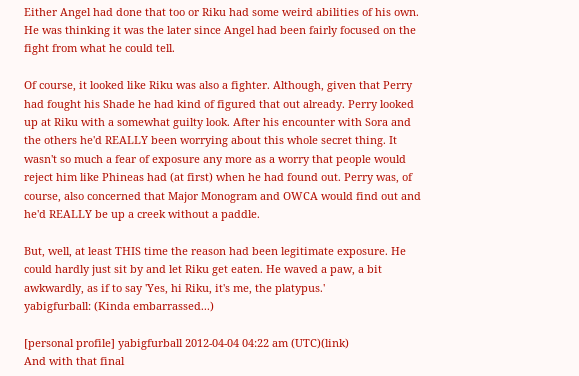Either Angel had done that too or Riku had some weird abilities of his own. He was thinking it was the later since Angel had been fairly focused on the fight from what he could tell.

Of course, it looked like Riku was also a fighter. Although, given that Perry had fought his Shade he had kind of figured that out already. Perry looked up at Riku with a somewhat guilty look. After his encounter with Sora and the others he'd REALLY been worrying about this whole secret thing. It wasn't so much a fear of exposure any more as a worry that people would reject him like Phineas had (at first) when he had found out. Perry was, of course, also concerned that Major Monogram and OWCA would find out and he'd REALLY be up a creek without a paddle.

But, well, at least THIS time the reason had been legitimate exposure. He could hardly just sit by and let Riku get eaten. He waved a paw, a bit awkwardly, as if to say 'Yes, hi Riku, it's me, the platypus.'
yabigfurball: (Kinda embarrassed...)

[personal profile] yabigfurball 2012-04-04 04:22 am (UTC)(link)
And with that final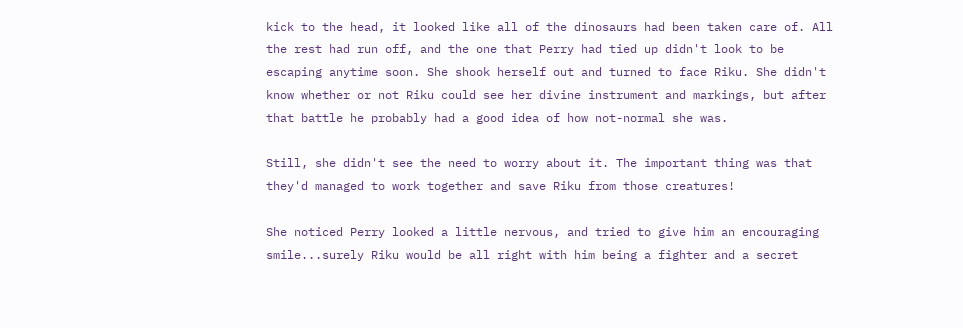kick to the head, it looked like all of the dinosaurs had been taken care of. All the rest had run off, and the one that Perry had tied up didn't look to be escaping anytime soon. She shook herself out and turned to face Riku. She didn't know whether or not Riku could see her divine instrument and markings, but after that battle he probably had a good idea of how not-normal she was.

Still, she didn't see the need to worry about it. The important thing was that they'd managed to work together and save Riku from those creatures!

She noticed Perry looked a little nervous, and tried to give him an encouraging smile...surely Riku would be all right with him being a fighter and a secret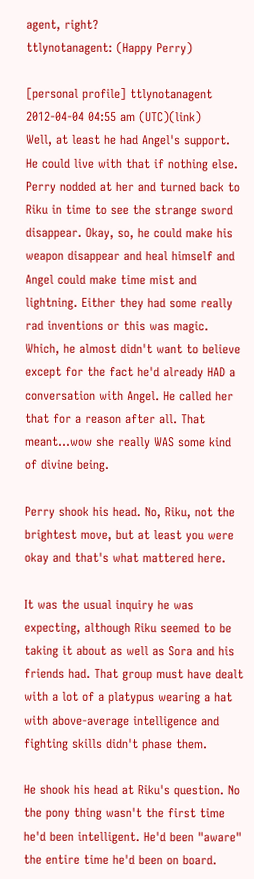agent, right?
ttlynotanagent: (Happy Perry)

[personal profile] ttlynotanagent 2012-04-04 04:55 am (UTC)(link)
Well, at least he had Angel's support. He could live with that if nothing else. Perry nodded at her and turned back to Riku in time to see the strange sword disappear. Okay, so, he could make his weapon disappear and heal himself and Angel could make time mist and lightning. Either they had some really rad inventions or this was magic. Which, he almost didn't want to believe except for the fact he'd already HAD a conversation with Angel. He called her that for a reason after all. That meant...wow she really WAS some kind of divine being.

Perry shook his head. No, Riku, not the brightest move, but at least you were okay and that's what mattered here.

It was the usual inquiry he was expecting, although Riku seemed to be taking it about as well as Sora and his friends had. That group must have dealt with a lot of a platypus wearing a hat with above-average intelligence and fighting skills didn't phase them.

He shook his head at Riku's question. No the pony thing wasn't the first time he'd been intelligent. He'd been "aware" the entire time he'd been on board.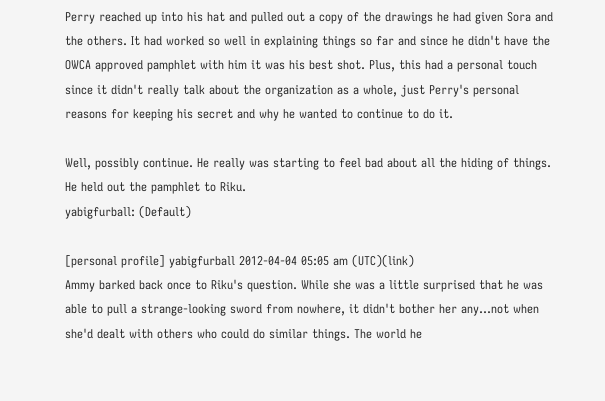Perry reached up into his hat and pulled out a copy of the drawings he had given Sora and the others. It had worked so well in explaining things so far and since he didn't have the OWCA approved pamphlet with him it was his best shot. Plus, this had a personal touch since it didn't really talk about the organization as a whole, just Perry's personal reasons for keeping his secret and why he wanted to continue to do it.

Well, possibly continue. He really was starting to feel bad about all the hiding of things. He held out the pamphlet to Riku.
yabigfurball: (Default)

[personal profile] yabigfurball 2012-04-04 05:05 am (UTC)(link)
Ammy barked back once to Riku's question. While she was a little surprised that he was able to pull a strange-looking sword from nowhere, it didn't bother her any...not when she'd dealt with others who could do similar things. The world he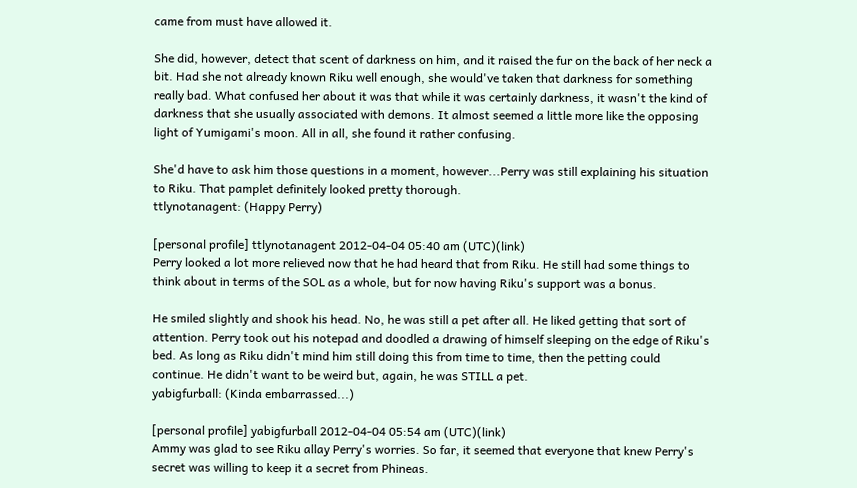came from must have allowed it.

She did, however, detect that scent of darkness on him, and it raised the fur on the back of her neck a bit. Had she not already known Riku well enough, she would've taken that darkness for something really bad. What confused her about it was that while it was certainly darkness, it wasn't the kind of darkness that she usually associated with demons. It almost seemed a little more like the opposing light of Yumigami's moon. All in all, she found it rather confusing.

She'd have to ask him those questions in a moment, however...Perry was still explaining his situation to Riku. That pamplet definitely looked pretty thorough.
ttlynotanagent: (Happy Perry)

[personal profile] ttlynotanagent 2012-04-04 05:40 am (UTC)(link)
Perry looked a lot more relieved now that he had heard that from Riku. He still had some things to think about in terms of the SOL as a whole, but for now having Riku's support was a bonus.

He smiled slightly and shook his head. No, he was still a pet after all. He liked getting that sort of attention. Perry took out his notepad and doodled a drawing of himself sleeping on the edge of Riku's bed. As long as Riku didn't mind him still doing this from time to time, then the petting could continue. He didn't want to be weird but, again, he was STILL a pet.
yabigfurball: (Kinda embarrassed...)

[personal profile] yabigfurball 2012-04-04 05:54 am (UTC)(link)
Ammy was glad to see Riku allay Perry's worries. So far, it seemed that everyone that knew Perry's secret was willing to keep it a secret from Phineas.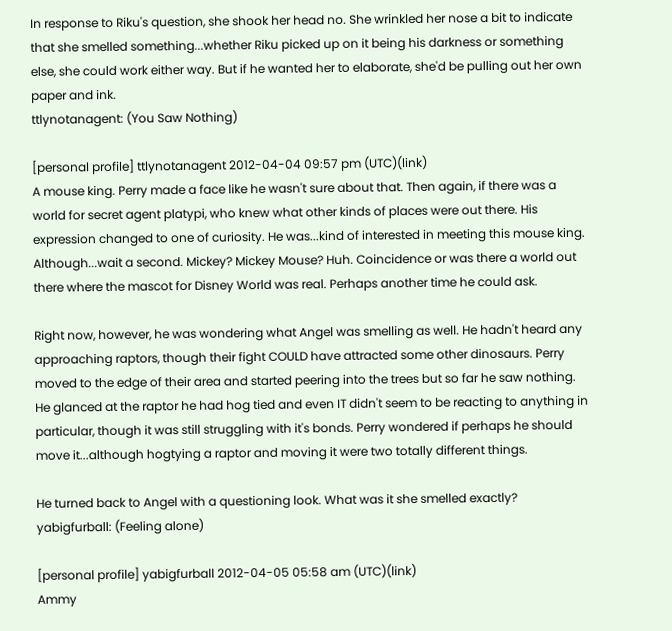In response to Riku's question, she shook her head no. She wrinkled her nose a bit to indicate that she smelled something...whether Riku picked up on it being his darkness or something else, she could work either way. But if he wanted her to elaborate, she'd be pulling out her own paper and ink.
ttlynotanagent: (You Saw Nothing)

[personal profile] ttlynotanagent 2012-04-04 09:57 pm (UTC)(link)
A mouse king. Perry made a face like he wasn't sure about that. Then again, if there was a world for secret agent platypi, who knew what other kinds of places were out there. His expression changed to one of curiosity. He was...kind of interested in meeting this mouse king. Although...wait a second. Mickey? Mickey Mouse? Huh. Coincidence or was there a world out there where the mascot for Disney World was real. Perhaps another time he could ask.

Right now, however, he was wondering what Angel was smelling as well. He hadn't heard any approaching raptors, though their fight COULD have attracted some other dinosaurs. Perry moved to the edge of their area and started peering into the trees but so far he saw nothing. He glanced at the raptor he had hog tied and even IT didn't seem to be reacting to anything in particular, though it was still struggling with it's bonds. Perry wondered if perhaps he should move it...although hogtying a raptor and moving it were two totally different things.

He turned back to Angel with a questioning look. What was it she smelled exactly?
yabigfurball: (Feeling alone)

[personal profile] yabigfurball 2012-04-05 05:58 am (UTC)(link)
Ammy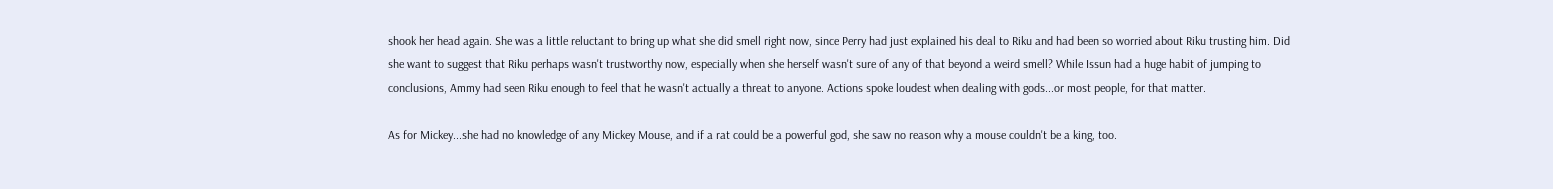shook her head again. She was a little reluctant to bring up what she did smell right now, since Perry had just explained his deal to Riku and had been so worried about Riku trusting him. Did she want to suggest that Riku perhaps wasn't trustworthy now, especially when she herself wasn't sure of any of that beyond a weird smell? While Issun had a huge habit of jumping to conclusions, Ammy had seen Riku enough to feel that he wasn't actually a threat to anyone. Actions spoke loudest when dealing with gods...or most people, for that matter.

As for Mickey...she had no knowledge of any Mickey Mouse, and if a rat could be a powerful god, she saw no reason why a mouse couldn't be a king, too.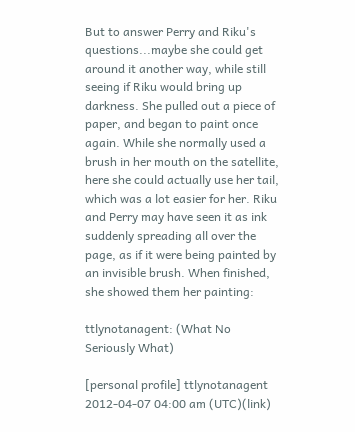But to answer Perry and Riku's questions...maybe she could get around it another way, while still seeing if Riku would bring up darkness. She pulled out a piece of paper, and began to paint once again. While she normally used a brush in her mouth on the satellite, here she could actually use her tail, which was a lot easier for her. Riku and Perry may have seen it as ink suddenly spreading all over the page, as if it were being painted by an invisible brush. When finished, she showed them her painting:

ttlynotanagent: (What No Seriously What)

[personal profile] ttlynotanagent 2012-04-07 04:00 am (UTC)(link)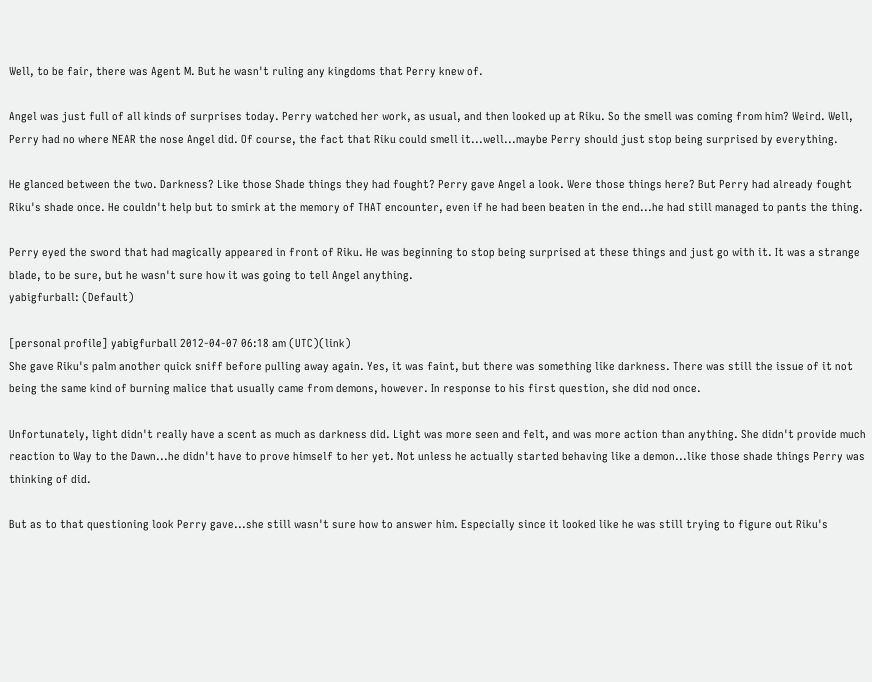Well, to be fair, there was Agent M. But he wasn't ruling any kingdoms that Perry knew of.

Angel was just full of all kinds of surprises today. Perry watched her work, as usual, and then looked up at Riku. So the smell was coming from him? Weird. Well, Perry had no where NEAR the nose Angel did. Of course, the fact that Riku could smell it...well...maybe Perry should just stop being surprised by everything.

He glanced between the two. Darkness? Like those Shade things they had fought? Perry gave Angel a look. Were those things here? But Perry had already fought Riku's shade once. He couldn't help but to smirk at the memory of THAT encounter, even if he had been beaten in the end...he had still managed to pants the thing.

Perry eyed the sword that had magically appeared in front of Riku. He was beginning to stop being surprised at these things and just go with it. It was a strange blade, to be sure, but he wasn't sure how it was going to tell Angel anything.
yabigfurball: (Default)

[personal profile] yabigfurball 2012-04-07 06:18 am (UTC)(link)
She gave Riku's palm another quick sniff before pulling away again. Yes, it was faint, but there was something like darkness. There was still the issue of it not being the same kind of burning malice that usually came from demons, however. In response to his first question, she did nod once.

Unfortunately, light didn't really have a scent as much as darkness did. Light was more seen and felt, and was more action than anything. She didn't provide much reaction to Way to the Dawn...he didn't have to prove himself to her yet. Not unless he actually started behaving like a demon...like those shade things Perry was thinking of did.

But as to that questioning look Perry gave...she still wasn't sure how to answer him. Especially since it looked like he was still trying to figure out Riku's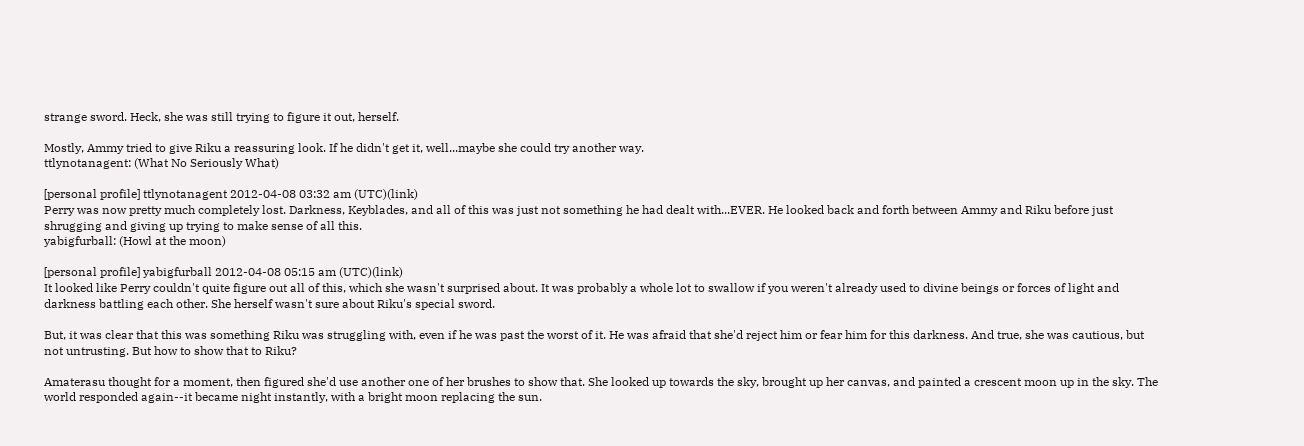strange sword. Heck, she was still trying to figure it out, herself.

Mostly, Ammy tried to give Riku a reassuring look. If he didn't get it, well...maybe she could try another way.
ttlynotanagent: (What No Seriously What)

[personal profile] ttlynotanagent 2012-04-08 03:32 am (UTC)(link)
Perry was now pretty much completely lost. Darkness, Keyblades, and all of this was just not something he had dealt with...EVER. He looked back and forth between Ammy and Riku before just shrugging and giving up trying to make sense of all this.
yabigfurball: (Howl at the moon)

[personal profile] yabigfurball 2012-04-08 05:15 am (UTC)(link)
It looked like Perry couldn't quite figure out all of this, which she wasn't surprised about. It was probably a whole lot to swallow if you weren't already used to divine beings or forces of light and darkness battling each other. She herself wasn't sure about Riku's special sword.

But, it was clear that this was something Riku was struggling with, even if he was past the worst of it. He was afraid that she'd reject him or fear him for this darkness. And true, she was cautious, but not untrusting. But how to show that to Riku?

Amaterasu thought for a moment, then figured she'd use another one of her brushes to show that. She looked up towards the sky, brought up her canvas, and painted a crescent moon up in the sky. The world responded again--it became night instantly, with a bright moon replacing the sun.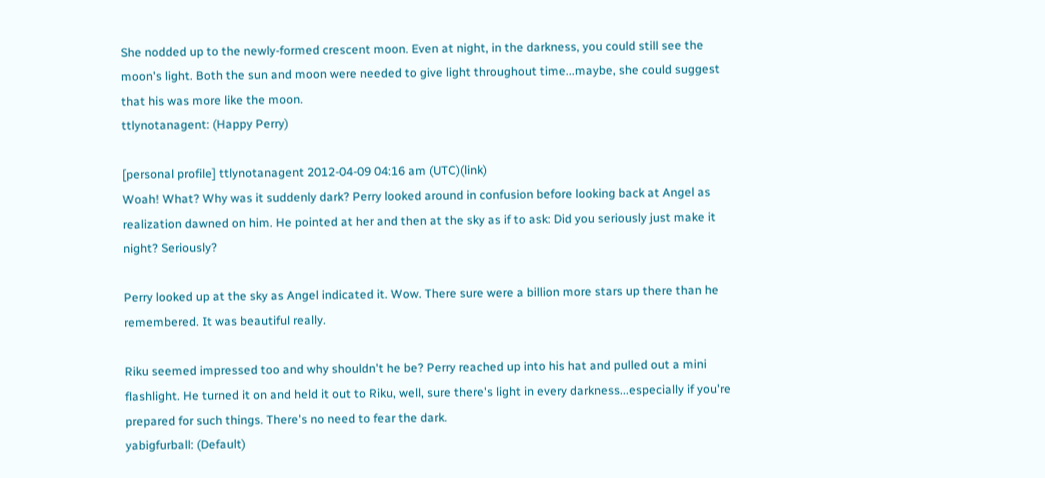She nodded up to the newly-formed crescent moon. Even at night, in the darkness, you could still see the moon's light. Both the sun and moon were needed to give light throughout time...maybe, she could suggest that his was more like the moon.
ttlynotanagent: (Happy Perry)

[personal profile] ttlynotanagent 2012-04-09 04:16 am (UTC)(link)
Woah! What? Why was it suddenly dark? Perry looked around in confusion before looking back at Angel as realization dawned on him. He pointed at her and then at the sky as if to ask: Did you seriously just make it night? Seriously?

Perry looked up at the sky as Angel indicated it. Wow. There sure were a billion more stars up there than he remembered. It was beautiful really.

Riku seemed impressed too and why shouldn't he be? Perry reached up into his hat and pulled out a mini flashlight. He turned it on and held it out to Riku, well, sure there's light in every darkness...especially if you're prepared for such things. There's no need to fear the dark.
yabigfurball: (Default)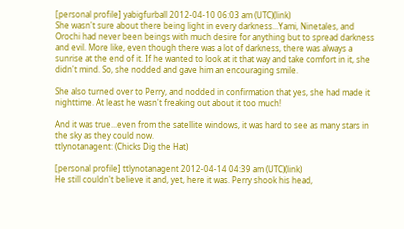[personal profile] yabigfurball 2012-04-10 06:03 am (UTC)(link)
She wasn't sure about there being light in every darkness...Yami, Ninetales, and Orochi had never been beings with much desire for anything but to spread darkness and evil. More like, even though there was a lot of darkness, there was always a sunrise at the end of it. If he wanted to look at it that way and take comfort in it, she didn't mind. So, she nodded and gave him an encouraging smile.

She also turned over to Perry, and nodded in confirmation that yes, she had made it nighttime. At least he wasn't freaking out about it too much!

And it was true...even from the satellite windows, it was hard to see as many stars in the sky as they could now.
ttlynotanagent: (Chicks Dig the Hat)

[personal profile] ttlynotanagent 2012-04-14 04:39 am (UTC)(link)
He still couldn't believe it and, yet, here it was. Perry shook his head,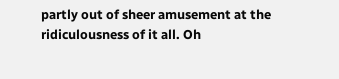partly out of sheer amusement at the ridiculousness of it all. Oh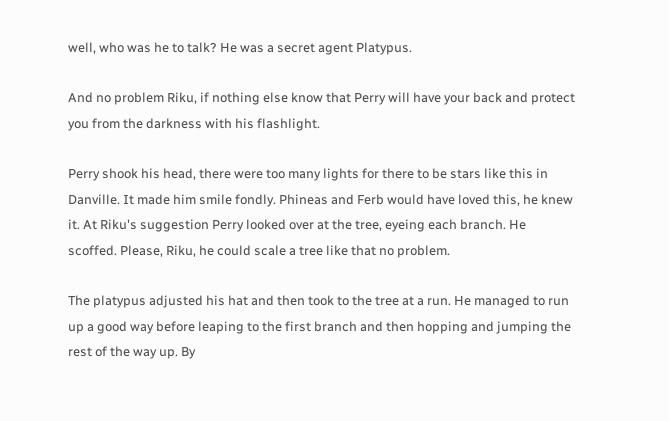well, who was he to talk? He was a secret agent Platypus.

And no problem Riku, if nothing else know that Perry will have your back and protect you from the darkness with his flashlight.

Perry shook his head, there were too many lights for there to be stars like this in Danville. It made him smile fondly. Phineas and Ferb would have loved this, he knew it. At Riku's suggestion Perry looked over at the tree, eyeing each branch. He scoffed. Please, Riku, he could scale a tree like that no problem.

The platypus adjusted his hat and then took to the tree at a run. He managed to run up a good way before leaping to the first branch and then hopping and jumping the rest of the way up. By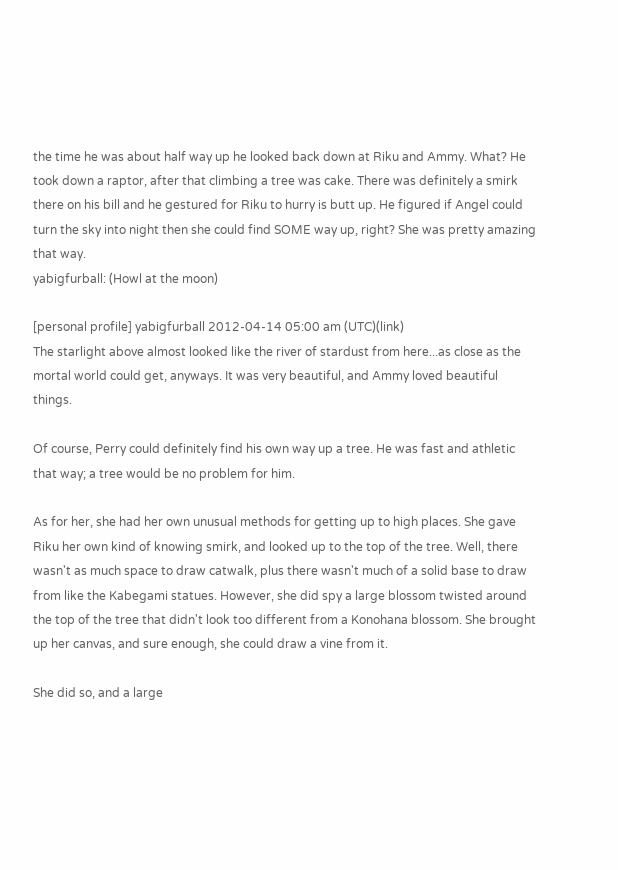the time he was about half way up he looked back down at Riku and Ammy. What? He took down a raptor, after that climbing a tree was cake. There was definitely a smirk there on his bill and he gestured for Riku to hurry is butt up. He figured if Angel could turn the sky into night then she could find SOME way up, right? She was pretty amazing that way.
yabigfurball: (Howl at the moon)

[personal profile] yabigfurball 2012-04-14 05:00 am (UTC)(link)
The starlight above almost looked like the river of stardust from here...as close as the mortal world could get, anyways. It was very beautiful, and Ammy loved beautiful things.

Of course, Perry could definitely find his own way up a tree. He was fast and athletic that way; a tree would be no problem for him.

As for her, she had her own unusual methods for getting up to high places. She gave Riku her own kind of knowing smirk, and looked up to the top of the tree. Well, there wasn't as much space to draw catwalk, plus there wasn't much of a solid base to draw from like the Kabegami statues. However, she did spy a large blossom twisted around the top of the tree that didn't look too different from a Konohana blossom. She brought up her canvas, and sure enough, she could draw a vine from it.

She did so, and a large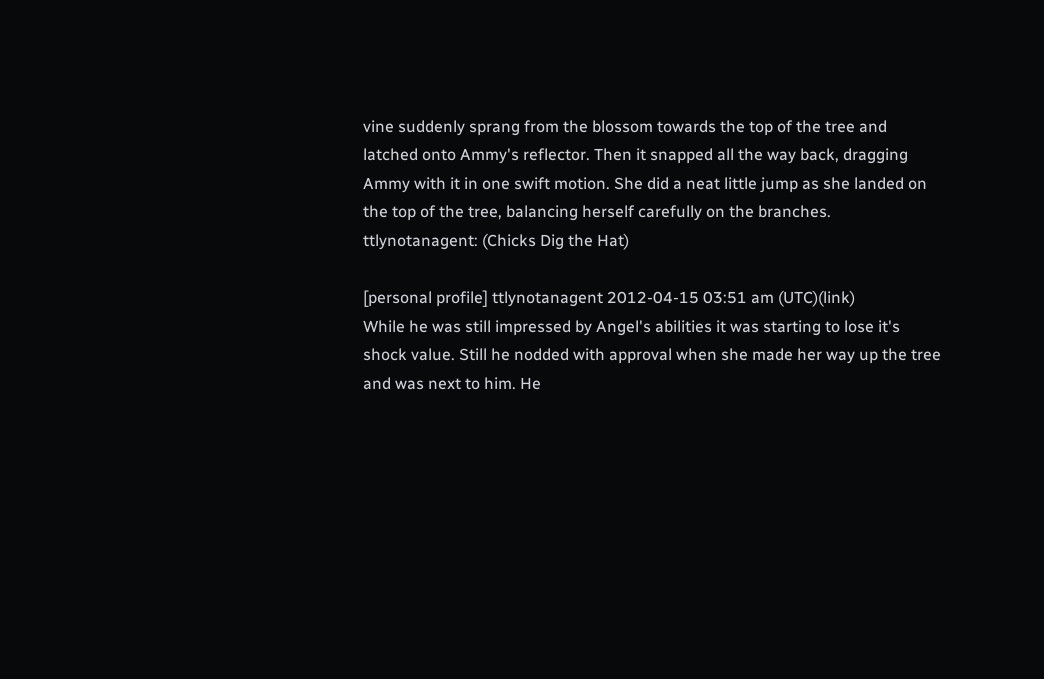vine suddenly sprang from the blossom towards the top of the tree and latched onto Ammy's reflector. Then it snapped all the way back, dragging Ammy with it in one swift motion. She did a neat little jump as she landed on the top of the tree, balancing herself carefully on the branches.
ttlynotanagent: (Chicks Dig the Hat)

[personal profile] ttlynotanagent 2012-04-15 03:51 am (UTC)(link)
While he was still impressed by Angel's abilities it was starting to lose it's shock value. Still he nodded with approval when she made her way up the tree and was next to him. He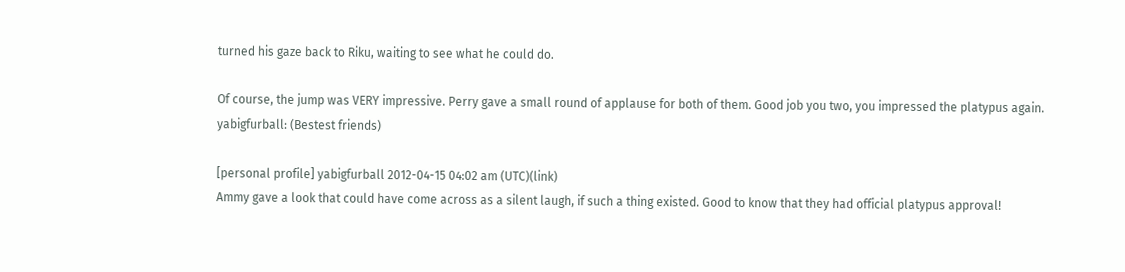turned his gaze back to Riku, waiting to see what he could do.

Of course, the jump was VERY impressive. Perry gave a small round of applause for both of them. Good job you two, you impressed the platypus again.
yabigfurball: (Bestest friends)

[personal profile] yabigfurball 2012-04-15 04:02 am (UTC)(link)
Ammy gave a look that could have come across as a silent laugh, if such a thing existed. Good to know that they had official platypus approval!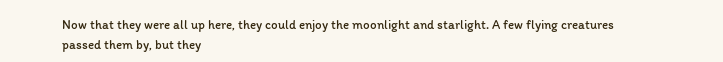Now that they were all up here, they could enjoy the moonlight and starlight. A few flying creatures passed them by, but they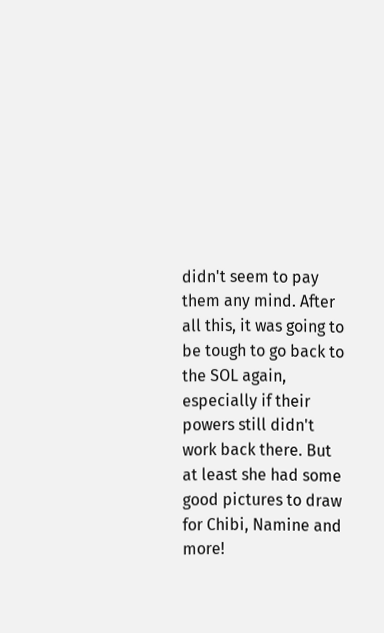didn't seem to pay them any mind. After all this, it was going to be tough to go back to the SOL again, especially if their powers still didn't work back there. But at least she had some good pictures to draw for Chibi, Namine and more!